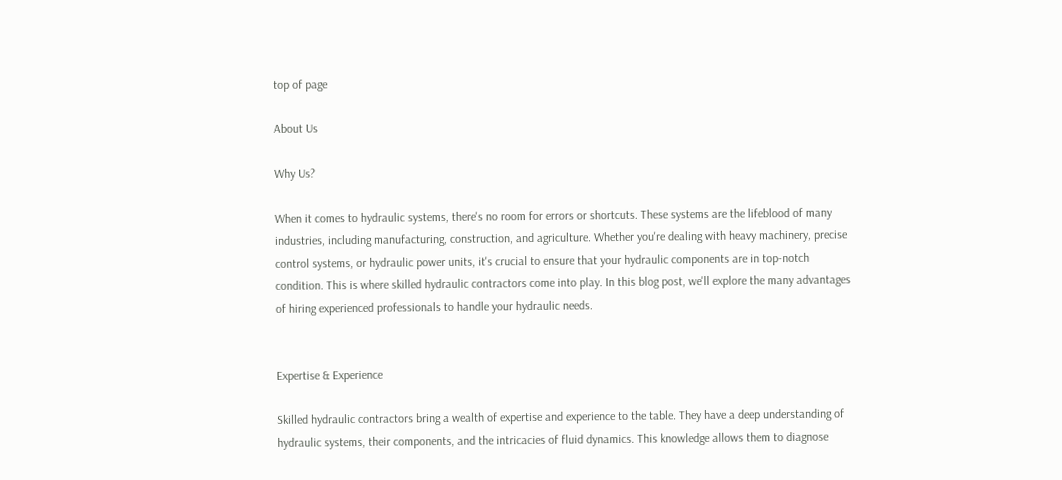top of page

About Us

Why Us?

When it comes to hydraulic systems, there's no room for errors or shortcuts. These systems are the lifeblood of many industries, including manufacturing, construction, and agriculture. Whether you're dealing with heavy machinery, precise control systems, or hydraulic power units, it's crucial to ensure that your hydraulic components are in top-notch condition. This is where skilled hydraulic contractors come into play. In this blog post, we'll explore the many advantages of hiring experienced professionals to handle your hydraulic needs.


Expertise & Experience

Skilled hydraulic contractors bring a wealth of expertise and experience to the table. They have a deep understanding of hydraulic systems, their components, and the intricacies of fluid dynamics. This knowledge allows them to diagnose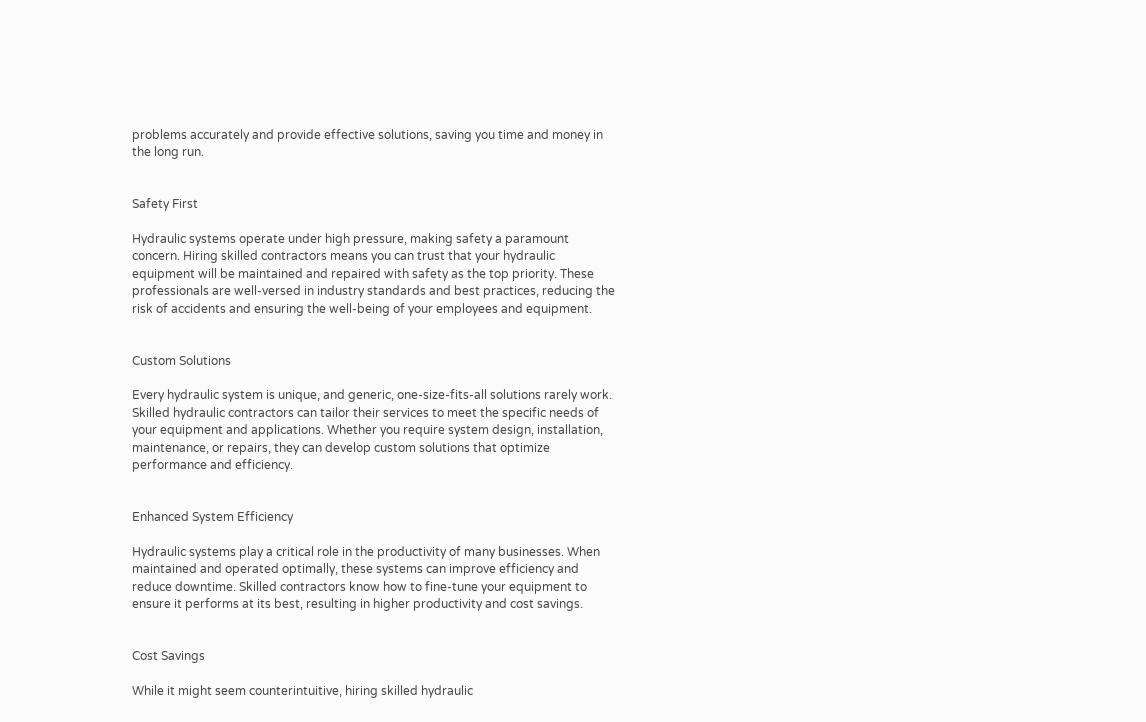problems accurately and provide effective solutions, saving you time and money in the long run.


Safety First

Hydraulic systems operate under high pressure, making safety a paramount concern. Hiring skilled contractors means you can trust that your hydraulic equipment will be maintained and repaired with safety as the top priority. These professionals are well-versed in industry standards and best practices, reducing the risk of accidents and ensuring the well-being of your employees and equipment.


Custom Solutions

Every hydraulic system is unique, and generic, one-size-fits-all solutions rarely work. Skilled hydraulic contractors can tailor their services to meet the specific needs of your equipment and applications. Whether you require system design, installation, maintenance, or repairs, they can develop custom solutions that optimize performance and efficiency.


Enhanced System Efficiency

Hydraulic systems play a critical role in the productivity of many businesses. When maintained and operated optimally, these systems can improve efficiency and reduce downtime. Skilled contractors know how to fine-tune your equipment to ensure it performs at its best, resulting in higher productivity and cost savings.


Cost Savings

While it might seem counterintuitive, hiring skilled hydraulic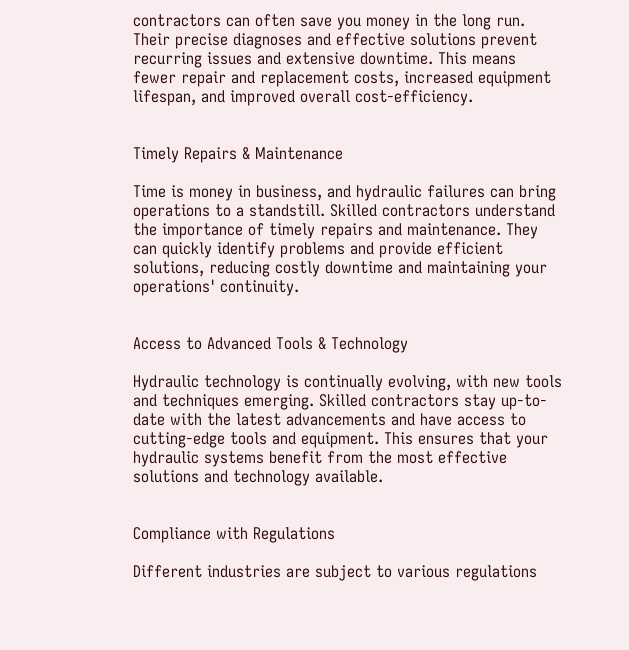contractors can often save you money in the long run. Their precise diagnoses and effective solutions prevent recurring issues and extensive downtime. This means fewer repair and replacement costs, increased equipment lifespan, and improved overall cost-efficiency.


Timely Repairs & Maintenance

Time is money in business, and hydraulic failures can bring operations to a standstill. Skilled contractors understand the importance of timely repairs and maintenance. They can quickly identify problems and provide efficient solutions, reducing costly downtime and maintaining your operations' continuity.


Access to Advanced Tools & Technology

Hydraulic technology is continually evolving, with new tools and techniques emerging. Skilled contractors stay up-to-date with the latest advancements and have access to cutting-edge tools and equipment. This ensures that your hydraulic systems benefit from the most effective solutions and technology available.


Compliance with Regulations

Different industries are subject to various regulations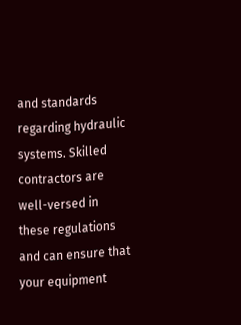and standards regarding hydraulic systems. Skilled contractors are well-versed in these regulations and can ensure that your equipment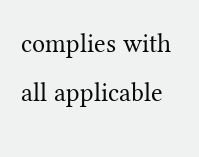complies with all applicable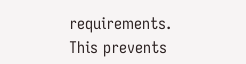requirements. This prevents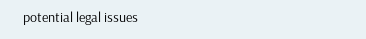potential legal issues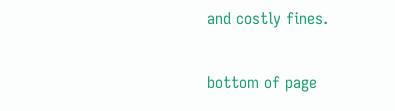and costly fines.

bottom of page